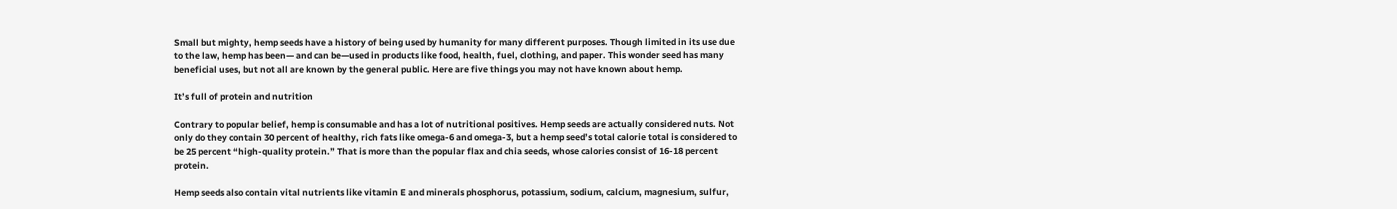Small but mighty, hemp seeds have a history of being used by humanity for many different purposes. Though limited in its use due to the law, hemp has been— and can be—used in products like food, health, fuel, clothing, and paper. This wonder seed has many beneficial uses, but not all are known by the general public. Here are five things you may not have known about hemp.

It’s full of protein and nutrition

Contrary to popular belief, hemp is consumable and has a lot of nutritional positives. Hemp seeds are actually considered nuts. Not only do they contain 30 percent of healthy, rich fats like omega-6 and omega-3, but a hemp seed’s total calorie total is considered to be 25 percent “high-quality protein.” That is more than the popular flax and chia seeds, whose calories consist of 16-18 percent protein.

Hemp seeds also contain vital nutrients like vitamin E and minerals phosphorus, potassium, sodium, calcium, magnesium, sulfur,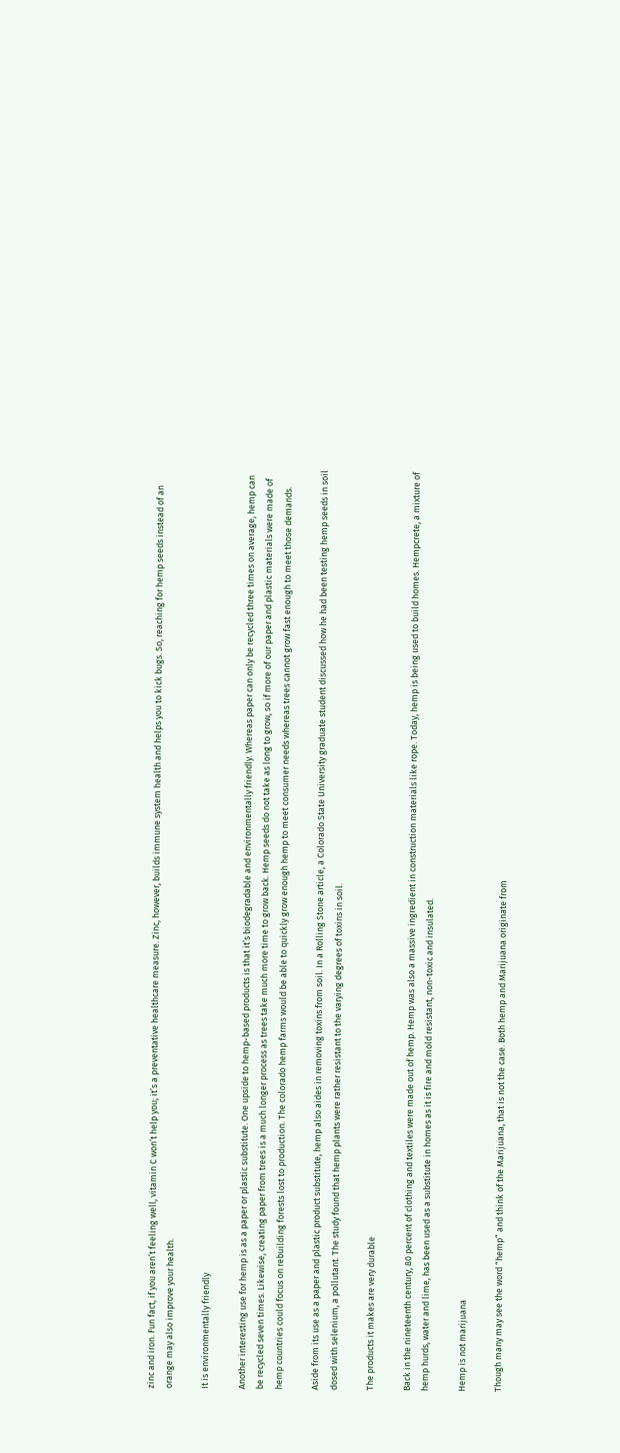zinc and iron. Fun fact, if you aren’t feeling well, vitamin C won’t help you; it’s a preventative healthcare measure. Zinc, however, builds immune system health and helps you to kick bugs. So, reaching for hemp seeds instead of an orange may also improve your health.

It is environmentally friendly

Another interesting use for hemp is as a paper or plastic substitute. One upside to hemp-based products is that it’s biodegradable and environmentally friendly. Whereas paper can only be recycled three times on average, hemp can be recycled seven times. Likewise, creating paper from trees is a much longer process as trees take much more time to grow back. Hemp seeds do not take as long to grow, so if more of our paper and plastic materials were made of hemp countries could focus on rebuilding forests lost to production. The colorado hemp farms would be able to quickly grow enough hemp to meet consumer needs whereas trees cannot grow fast enough to meet those demands.

Aside from its use as a paper and plastic product substitute, hemp also aides in removing toxins from soil. In a Rolling Stone article, a Colorado State University graduate student discussed how he had been testing hemp seeds in soil dosed with selenium, a pollutant. The study found that hemp plants were rather resistant to the varying degrees of toxins in soil.

The products it makes are very durable

Back in the nineteenth century, 80 percent of clothing and textiles were made out of hemp. Hemp was also a massive ingredient in construction materials like rope. Today, hemp is being used to build homes. Hempcrete, a mixture of hemp hurds, water and lime, has been used as a substitute in homes as it is fire and mold resistant, non-toxic and insulated.

Hemp is not marijuana

Though many may see the word “hemp” and think of the Marijuana, that is not the case. Both hemp and Marijuana originate from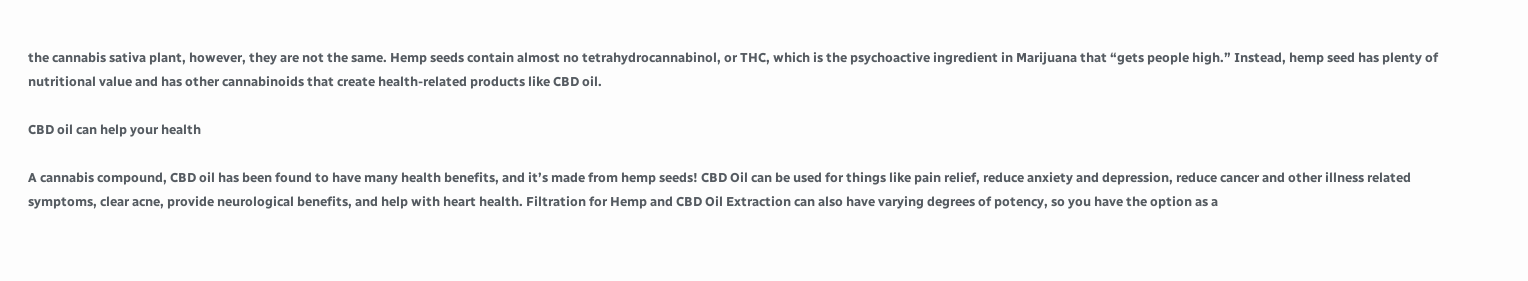the cannabis sativa plant, however, they are not the same. Hemp seeds contain almost no tetrahydrocannabinol, or THC, which is the psychoactive ingredient in Marijuana that “gets people high.” Instead, hemp seed has plenty of nutritional value and has other cannabinoids that create health-related products like CBD oil.

CBD oil can help your health

A cannabis compound, CBD oil has been found to have many health benefits, and it’s made from hemp seeds! CBD Oil can be used for things like pain relief, reduce anxiety and depression, reduce cancer and other illness related symptoms, clear acne, provide neurological benefits, and help with heart health. Filtration for Hemp and CBD Oil Extraction can also have varying degrees of potency, so you have the option as a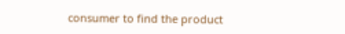consumer to find the product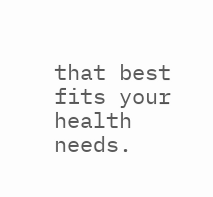that best fits your health needs.